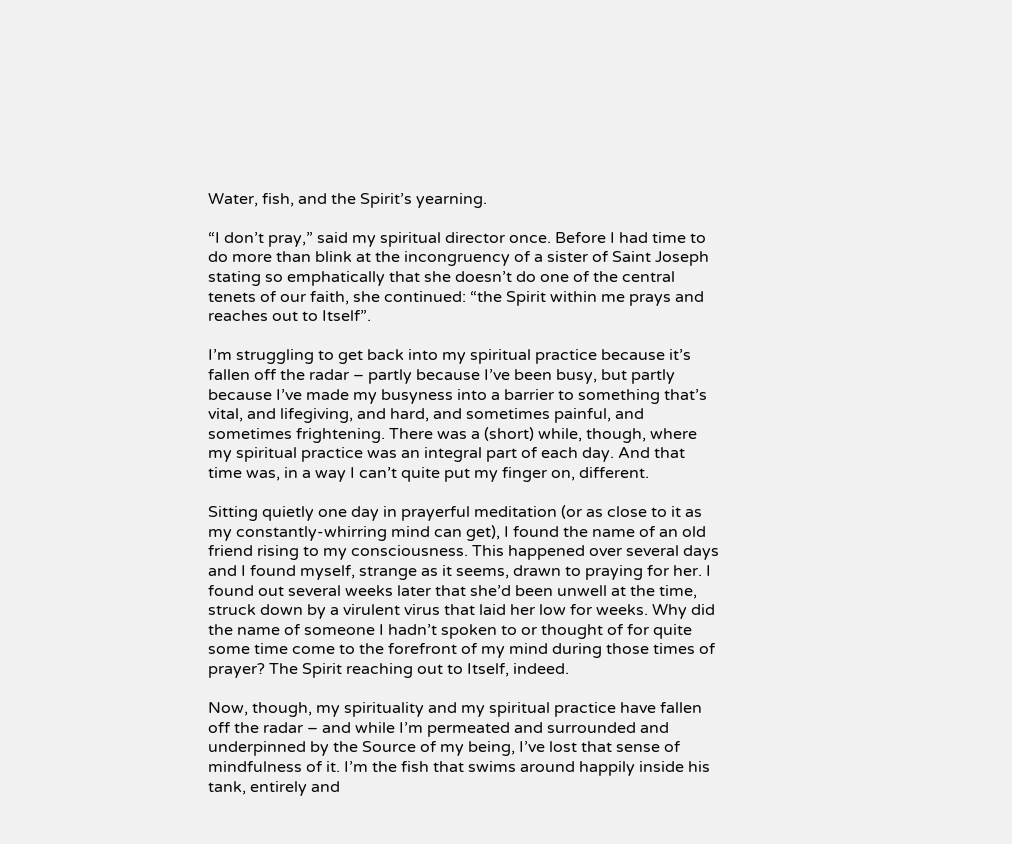Water, fish, and the Spirit’s yearning.

“I don’t pray,” said my spiritual director once. Before I had time to do more than blink at the incongruency of a sister of Saint Joseph stating so emphatically that she doesn’t do one of the central tenets of our faith, she continued: “the Spirit within me prays and reaches out to Itself”.

I’m struggling to get back into my spiritual practice because it’s fallen off the radar – partly because I’ve been busy, but partly because I’ve made my busyness into a barrier to something that’s vital, and lifegiving, and hard, and sometimes painful, and sometimes frightening. There was a (short) while, though, where my spiritual practice was an integral part of each day. And that time was, in a way I can’t quite put my finger on, different.

Sitting quietly one day in prayerful meditation (or as close to it as my constantly-whirring mind can get), I found the name of an old friend rising to my consciousness. This happened over several days and I found myself, strange as it seems, drawn to praying for her. I found out several weeks later that she’d been unwell at the time, struck down by a virulent virus that laid her low for weeks. Why did the name of someone I hadn’t spoken to or thought of for quite some time come to the forefront of my mind during those times of prayer? The Spirit reaching out to Itself, indeed.

Now, though, my spirituality and my spiritual practice have fallen off the radar – and while I’m permeated and surrounded and underpinned by the Source of my being, I’ve lost that sense of mindfulness of it. I’m the fish that swims around happily inside his tank, entirely and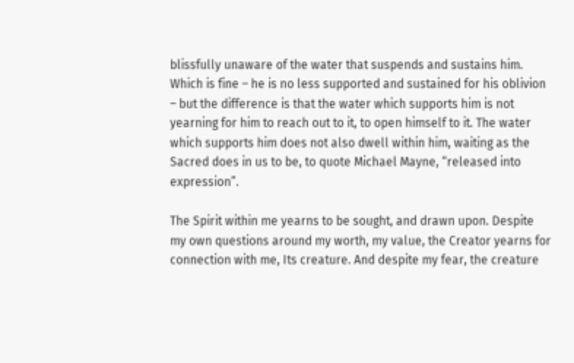blissfully unaware of the water that suspends and sustains him. Which is fine – he is no less supported and sustained for his oblivion – but the difference is that the water which supports him is not yearning for him to reach out to it, to open himself to it. The water which supports him does not also dwell within him, waiting as the Sacred does in us to be, to quote Michael Mayne, “released into expression”.

The Spirit within me yearns to be sought, and drawn upon. Despite my own questions around my worth, my value, the Creator yearns for connection with me, Its creature. And despite my fear, the creature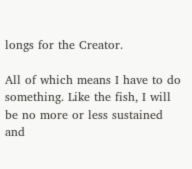longs for the Creator.

All of which means I have to do something. Like the fish, I will be no more or less sustained and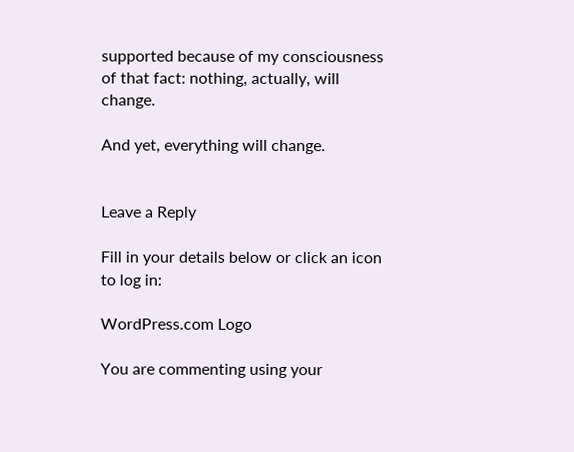supported because of my consciousness of that fact: nothing, actually, will change.

And yet, everything will change.


Leave a Reply

Fill in your details below or click an icon to log in:

WordPress.com Logo

You are commenting using your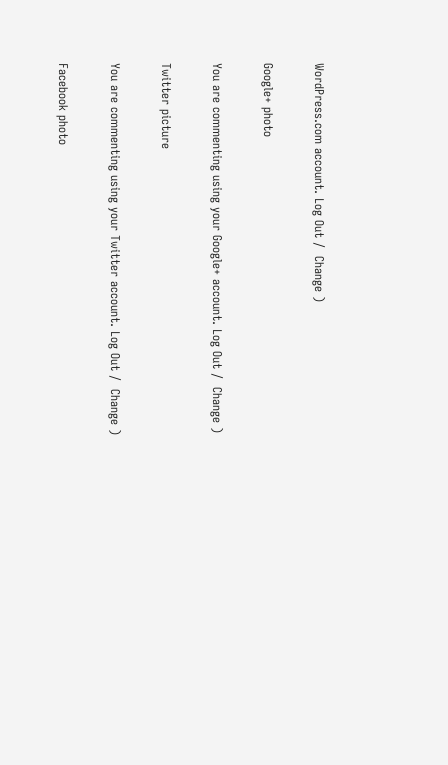WordPress.com account. Log Out /  Change )

Google+ photo

You are commenting using your Google+ account. Log Out /  Change )

Twitter picture

You are commenting using your Twitter account. Log Out /  Change )

Facebook photo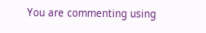You are commenting using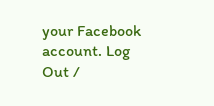your Facebook account. Log Out /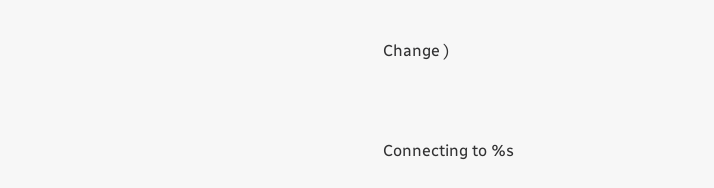Change )


Connecting to %s